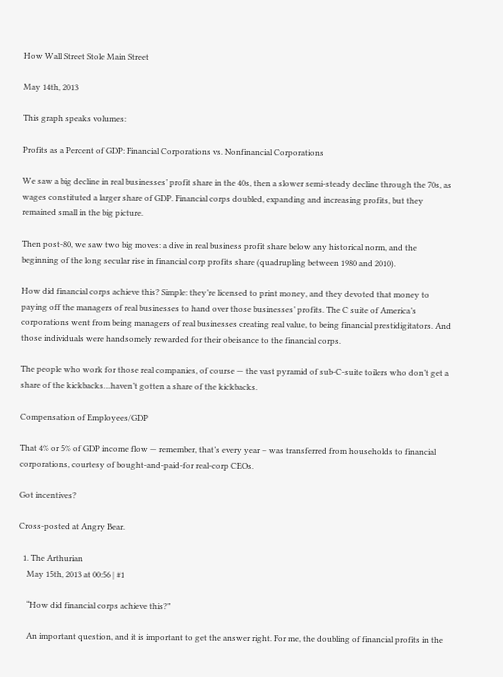How Wall Street Stole Main Street

May 14th, 2013

This graph speaks volumes:

Profits as a Percent of GDP: Financial Corporations vs. Nonfinancial Corporations

We saw a big decline in real businesses’ profit share in the 40s, then a slower semi-steady decline through the 70s, as wages constituted a larger share of GDP. Financial corps doubled, expanding and increasing profits, but they remained small in the big picture.

Then post-80, we saw two big moves: a dive in real business profit share below any historical norm, and the beginning of the long secular rise in financial corp profits share (quadrupling between 1980 and 2010).

How did financial corps achieve this? Simple: they’re licensed to print money, and they devoted that money to paying off the managers of real businesses to hand over those businesses’ profits. The C suite of America’s corporations went from being managers of real businesses creating real value, to being financial prestidigitators. And those individuals were handsomely rewarded for their obeisance to the financial corps.

The people who work for those real companies, of course — the vast pyramid of sub-C-suite toilers who don’t get a share of the kickbacks…haven’t gotten a share of the kickbacks.

Compensation of Employees/GDP

That 4% or 5% of GDP income flow — remember, that’s every year – was transferred from households to financial corporations, courtesy of bought-and-paid-for real-corp CEOs.

Got incentives?

Cross-posted at Angry Bear.

  1. The Arthurian
    May 15th, 2013 at 00:56 | #1

    “How did financial corps achieve this?”

    An important question, and it is important to get the answer right. For me, the doubling of financial profits in the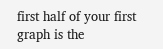first half of your first graph is the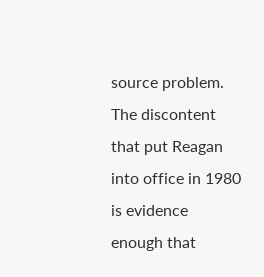source problem. The discontent that put Reagan into office in 1980 is evidence enough that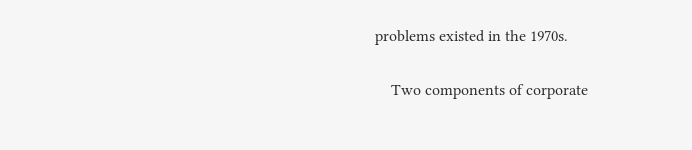problems existed in the 1970s.

    Two components of corporate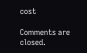cost

Comments are closed.